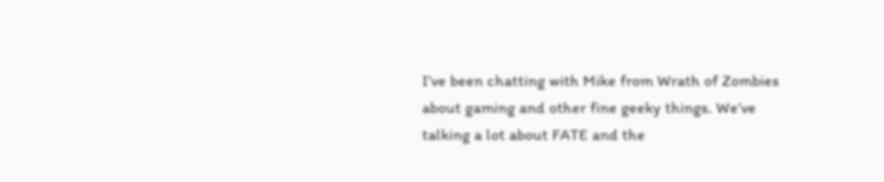I’ve been chatting with Mike from Wrath of Zombies about gaming and other fine geeky things. We’ve talking a lot about FATE and the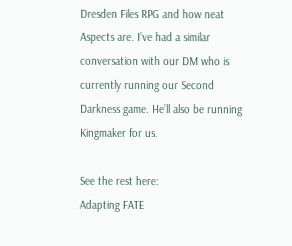Dresden Files RPG and how neat Aspects are. I’ve had a similar conversation with our DM who is currently running our Second Darkness game. He’ll also be running Kingmaker for us.

See the rest here:
Adapting FATE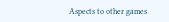Aspects to other games